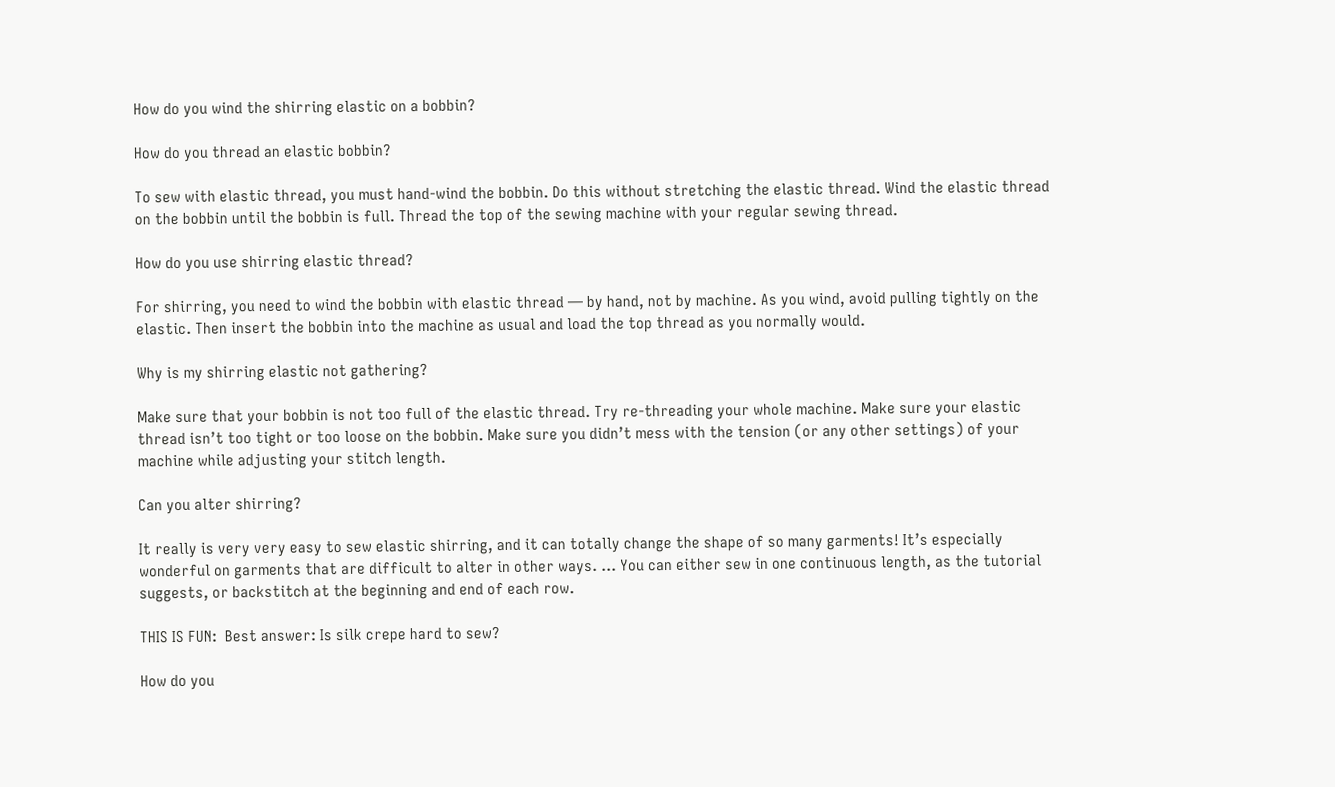How do you wind the shirring elastic on a bobbin?

How do you thread an elastic bobbin?

To sew with elastic thread, you must hand-wind the bobbin. Do this without stretching the elastic thread. Wind the elastic thread on the bobbin until the bobbin is full. Thread the top of the sewing machine with your regular sewing thread.

How do you use shirring elastic thread?

For shirring, you need to wind the bobbin with elastic thread — by hand, not by machine. As you wind, avoid pulling tightly on the elastic. Then insert the bobbin into the machine as usual and load the top thread as you normally would.

Why is my shirring elastic not gathering?

Make sure that your bobbin is not too full of the elastic thread. Try re-threading your whole machine. Make sure your elastic thread isn’t too tight or too loose on the bobbin. Make sure you didn’t mess with the tension (or any other settings) of your machine while adjusting your stitch length.

Can you alter shirring?

It really is very very easy to sew elastic shirring, and it can totally change the shape of so many garments! It’s especially wonderful on garments that are difficult to alter in other ways. … You can either sew in one continuous length, as the tutorial suggests, or backstitch at the beginning and end of each row.

THIS IS FUN:  Best answer: Is silk crepe hard to sew?

How do you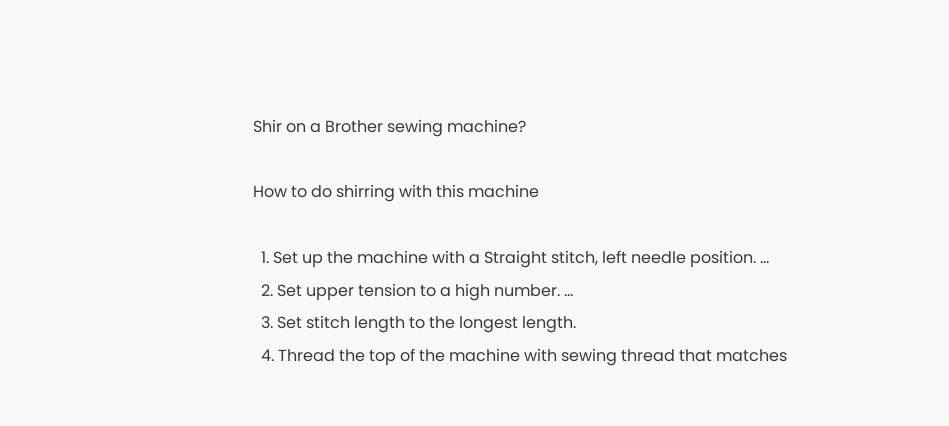Shir on a Brother sewing machine?

How to do shirring with this machine

  1. Set up the machine with a Straight stitch, left needle position. …
  2. Set upper tension to a high number. …
  3. Set stitch length to the longest length.
  4. Thread the top of the machine with sewing thread that matches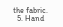the fabric.
  5. Hand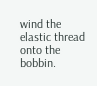wind the elastic thread onto the bobbin.